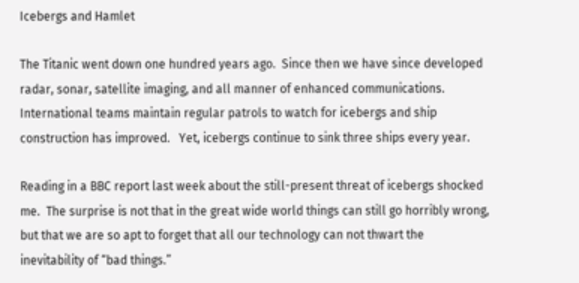Icebergs and Hamlet

The Titanic went down one hundred years ago.  Since then we have since developed radar, sonar, satellite imaging, and all manner of enhanced communications.  International teams maintain regular patrols to watch for icebergs and ship construction has improved.   Yet, icebergs continue to sink three ships every year.

Reading in a BBC report last week about the still-present threat of icebergs shocked me.  The surprise is not that in the great wide world things can still go horribly wrong, but that we are so apt to forget that all our technology can not thwart the inevitability of “bad things.”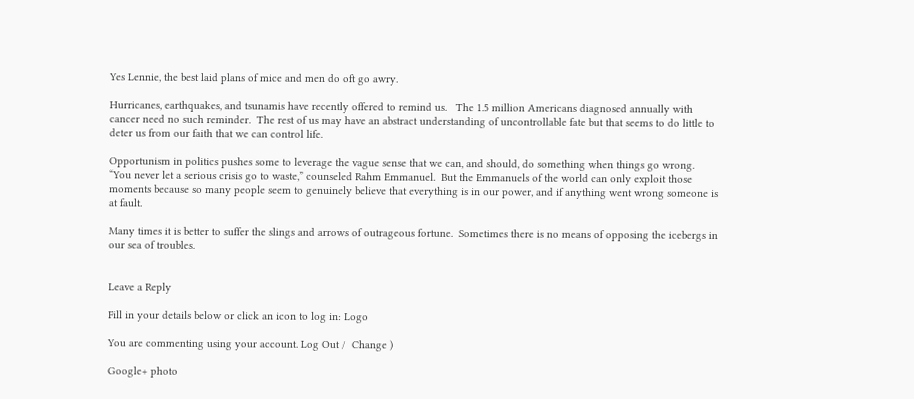Yes Lennie, the best laid plans of mice and men do oft go awry.

Hurricanes, earthquakes, and tsunamis have recently offered to remind us.   The 1.5 million Americans diagnosed annually with cancer need no such reminder.  The rest of us may have an abstract understanding of uncontrollable fate but that seems to do little to deter us from our faith that we can control life.

Opportunism in politics pushes some to leverage the vague sense that we can, and should, do something when things go wrong.  “You never let a serious crisis go to waste,” counseled Rahm Emmanuel.  But the Emmanuels of the world can only exploit those moments because so many people seem to genuinely believe that everything is in our power, and if anything went wrong someone is at fault.

Many times it is better to suffer the slings and arrows of outrageous fortune.  Sometimes there is no means of opposing the icebergs in our sea of troubles.


Leave a Reply

Fill in your details below or click an icon to log in: Logo

You are commenting using your account. Log Out /  Change )

Google+ photo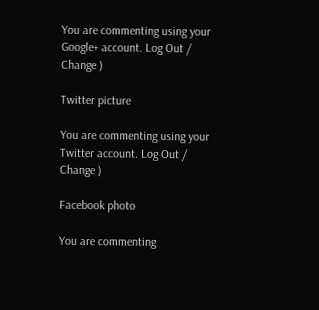You are commenting using your Google+ account. Log Out /  Change )

Twitter picture

You are commenting using your Twitter account. Log Out /  Change )

Facebook photo

You are commenting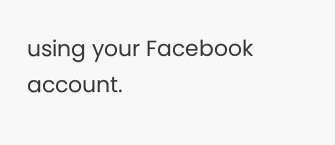using your Facebook account.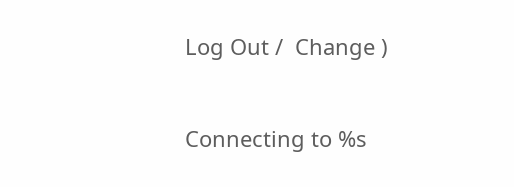Log Out /  Change )


Connecting to %s